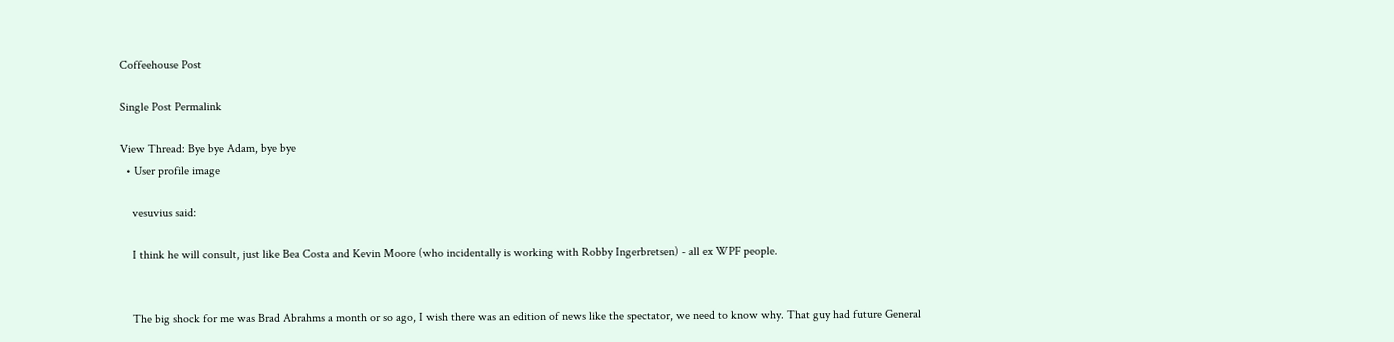Coffeehouse Post

Single Post Permalink

View Thread: Bye bye Adam, bye bye
  • User profile image

    vesuvius said:

    I think he will consult, just like Bea Costa and Kevin Moore (who incidentally is working with Robby Ingerbretsen) - all ex WPF people.


    The big shock for me was Brad Abrahms a month or so ago, I wish there was an edition of news like the spectator, we need to know why. That guy had future General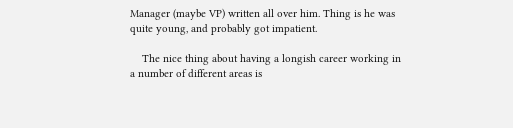Manager (maybe VP) written all over him. Thing is he was quite young, and probably got impatient.

    The nice thing about having a longish career working in a number of different areas is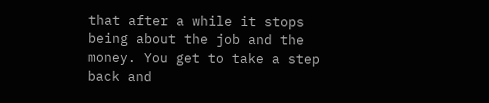that after a while it stops being about the job and the money. You get to take a step back and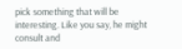pick something that will be interesting. Like you say, he might consult and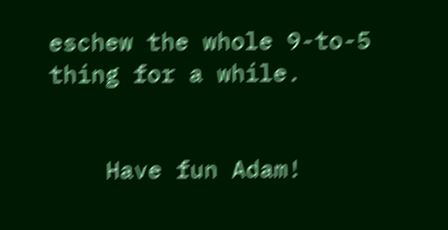eschew the whole 9-to-5 thing for a while.


    Have fun Adam!